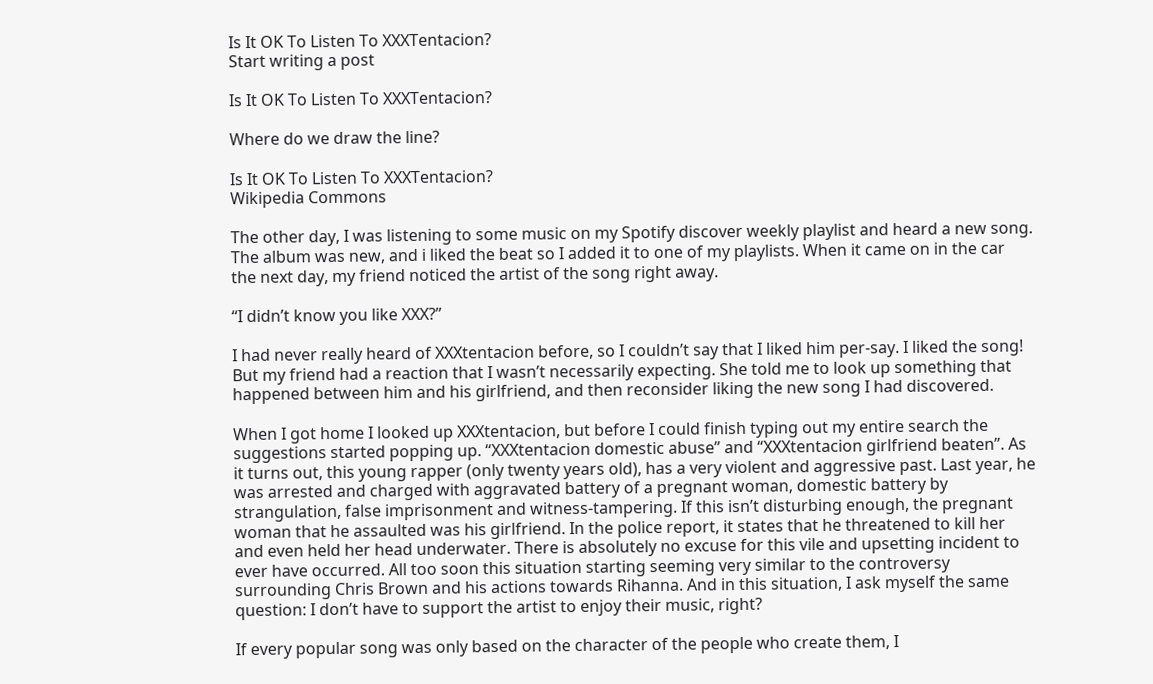Is It OK To Listen To XXXTentacion?
Start writing a post

Is It OK To Listen To XXXTentacion?

Where do we draw the line?

Is It OK To Listen To XXXTentacion?
Wikipedia Commons

The other day, I was listening to some music on my Spotify discover weekly playlist and heard a new song. The album was new, and i liked the beat so I added it to one of my playlists. When it came on in the car the next day, my friend noticed the artist of the song right away.

“I didn’t know you like XXX?”

I had never really heard of XXXtentacion before, so I couldn’t say that I liked him per-say. I liked the song! But my friend had a reaction that I wasn’t necessarily expecting. She told me to look up something that happened between him and his girlfriend, and then reconsider liking the new song I had discovered.

When I got home I looked up XXXtentacion, but before I could finish typing out my entire search the suggestions started popping up. “XXXtentacion domestic abuse” and “XXXtentacion girlfriend beaten”. As it turns out, this young rapper (only twenty years old), has a very violent and aggressive past. Last year, he was arrested and charged with aggravated battery of a pregnant woman, domestic battery by strangulation, false imprisonment and witness-tampering. If this isn’t disturbing enough, the pregnant woman that he assaulted was his girlfriend. In the police report, it states that he threatened to kill her and even held her head underwater. There is absolutely no excuse for this vile and upsetting incident to ever have occurred. All too soon this situation starting seeming very similar to the controversy surrounding Chris Brown and his actions towards Rihanna. And in this situation, I ask myself the same question: I don’t have to support the artist to enjoy their music, right?

If every popular song was only based on the character of the people who create them, I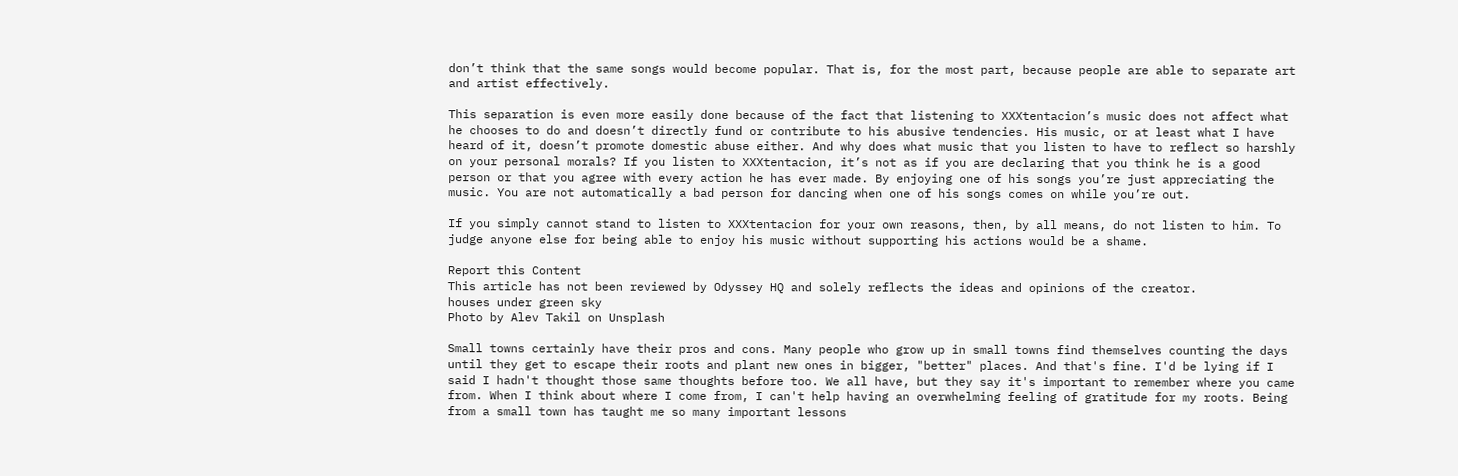don’t think that the same songs would become popular. That is, for the most part, because people are able to separate art and artist effectively.

This separation is even more easily done because of the fact that listening to XXXtentacion’s music does not affect what he chooses to do and doesn’t directly fund or contribute to his abusive tendencies. His music, or at least what I have heard of it, doesn’t promote domestic abuse either. And why does what music that you listen to have to reflect so harshly on your personal morals? If you listen to XXXtentacion, it’s not as if you are declaring that you think he is a good person or that you agree with every action he has ever made. By enjoying one of his songs you’re just appreciating the music. You are not automatically a bad person for dancing when one of his songs comes on while you’re out.

If you simply cannot stand to listen to XXXtentacion for your own reasons, then, by all means, do not listen to him. To judge anyone else for being able to enjoy his music without supporting his actions would be a shame.

Report this Content
This article has not been reviewed by Odyssey HQ and solely reflects the ideas and opinions of the creator.
houses under green sky
Photo by Alev Takil on Unsplash

Small towns certainly have their pros and cons. Many people who grow up in small towns find themselves counting the days until they get to escape their roots and plant new ones in bigger, "better" places. And that's fine. I'd be lying if I said I hadn't thought those same thoughts before too. We all have, but they say it's important to remember where you came from. When I think about where I come from, I can't help having an overwhelming feeling of gratitude for my roots. Being from a small town has taught me so many important lessons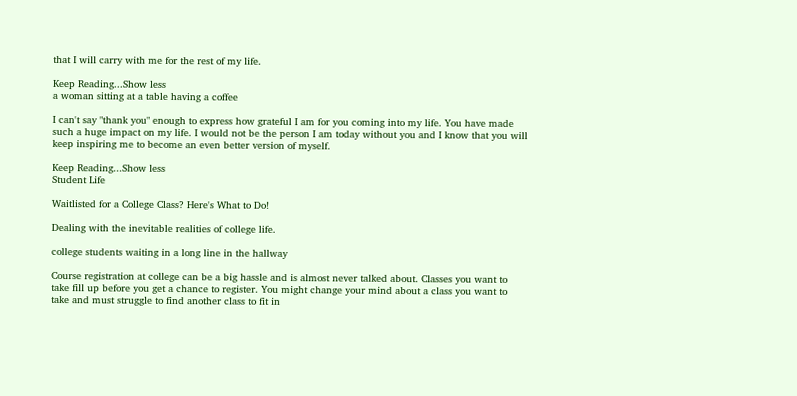that I will carry with me for the rest of my life.

Keep Reading...Show less
a woman sitting at a table having a coffee

I can't say "thank you" enough to express how grateful I am for you coming into my life. You have made such a huge impact on my life. I would not be the person I am today without you and I know that you will keep inspiring me to become an even better version of myself.

Keep Reading...Show less
Student Life

Waitlisted for a College Class? Here's What to Do!

Dealing with the inevitable realities of college life.

college students waiting in a long line in the hallway

Course registration at college can be a big hassle and is almost never talked about. Classes you want to take fill up before you get a chance to register. You might change your mind about a class you want to take and must struggle to find another class to fit in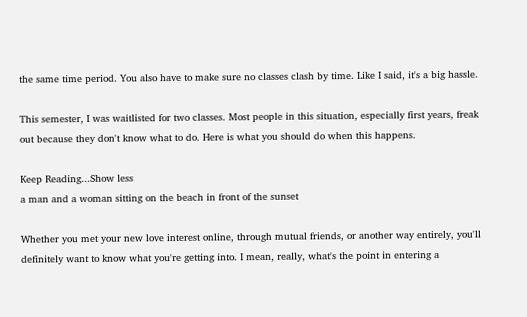the same time period. You also have to make sure no classes clash by time. Like I said, it's a big hassle.

This semester, I was waitlisted for two classes. Most people in this situation, especially first years, freak out because they don't know what to do. Here is what you should do when this happens.

Keep Reading...Show less
a man and a woman sitting on the beach in front of the sunset

Whether you met your new love interest online, through mutual friends, or another way entirely, you'll definitely want to know what you're getting into. I mean, really, what's the point in entering a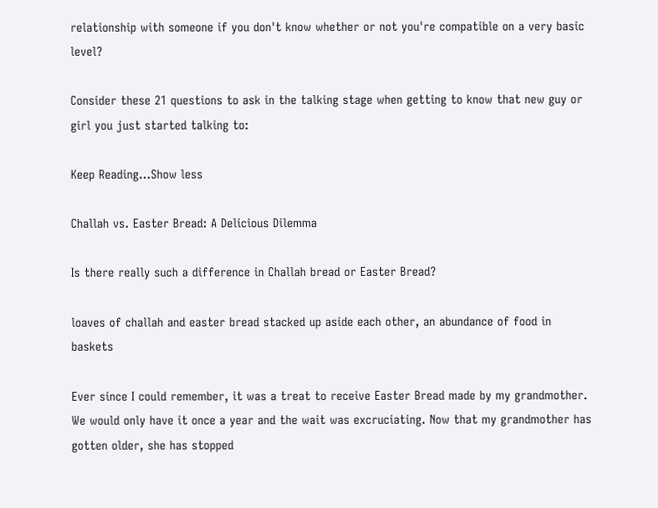relationship with someone if you don't know whether or not you're compatible on a very basic level?

Consider these 21 questions to ask in the talking stage when getting to know that new guy or girl you just started talking to:

Keep Reading...Show less

Challah vs. Easter Bread: A Delicious Dilemma

Is there really such a difference in Challah bread or Easter Bread?

loaves of challah and easter bread stacked up aside each other, an abundance of food in baskets

Ever since I could remember, it was a treat to receive Easter Bread made by my grandmother. We would only have it once a year and the wait was excruciating. Now that my grandmother has gotten older, she has stopped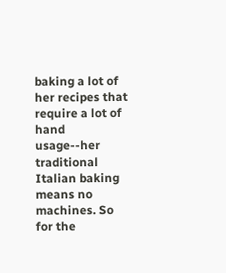baking a lot of her recipes that require a lot of hand usage--her traditional Italian baking means no machines. So for the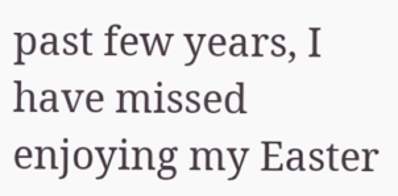past few years, I have missed enjoying my Easter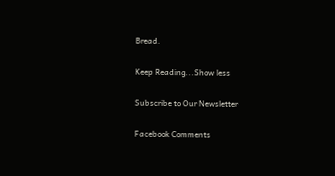Bread.

Keep Reading...Show less

Subscribe to Our Newsletter

Facebook Comments